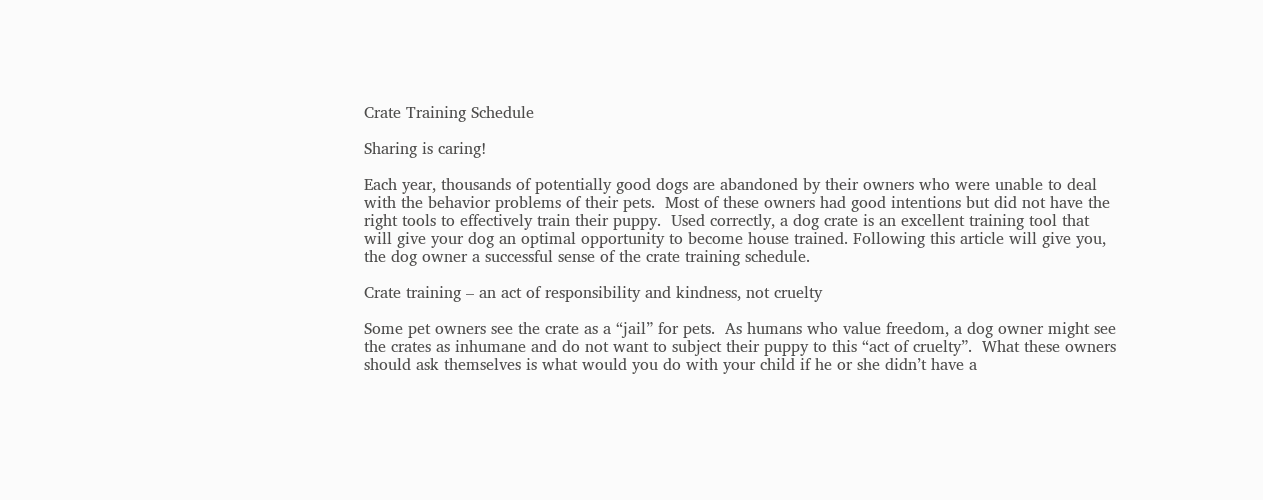Crate Training Schedule

Sharing is caring!

Each year, thousands of potentially good dogs are abandoned by their owners who were unable to deal with the behavior problems of their pets.  Most of these owners had good intentions but did not have the right tools to effectively train their puppy.  Used correctly, a dog crate is an excellent training tool that will give your dog an optimal opportunity to become house trained. Following this article will give you, the dog owner a successful sense of the crate training schedule.

Crate training – an act of responsibility and kindness, not cruelty

Some pet owners see the crate as a “jail” for pets.  As humans who value freedom, a dog owner might see the crates as inhumane and do not want to subject their puppy to this “act of cruelty”.  What these owners should ask themselves is what would you do with your child if he or she didn’t have a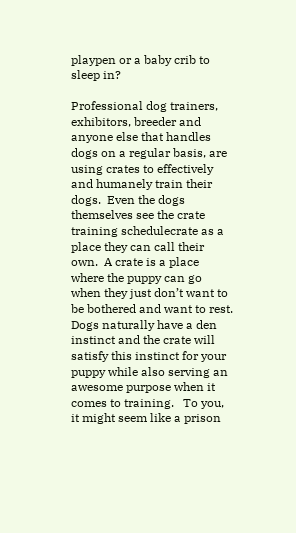playpen or a baby crib to sleep in?

Professional dog trainers, exhibitors, breeder and anyone else that handles dogs on a regular basis, are using crates to effectively and humanely train their dogs.  Even the dogs themselves see the crate training schedulecrate as a place they can call their own.  A crate is a place where the puppy can go when they just don’t want to be bothered and want to rest.  Dogs naturally have a den instinct and the crate will satisfy this instinct for your puppy while also serving an awesome purpose when it comes to training.   To you, it might seem like a prison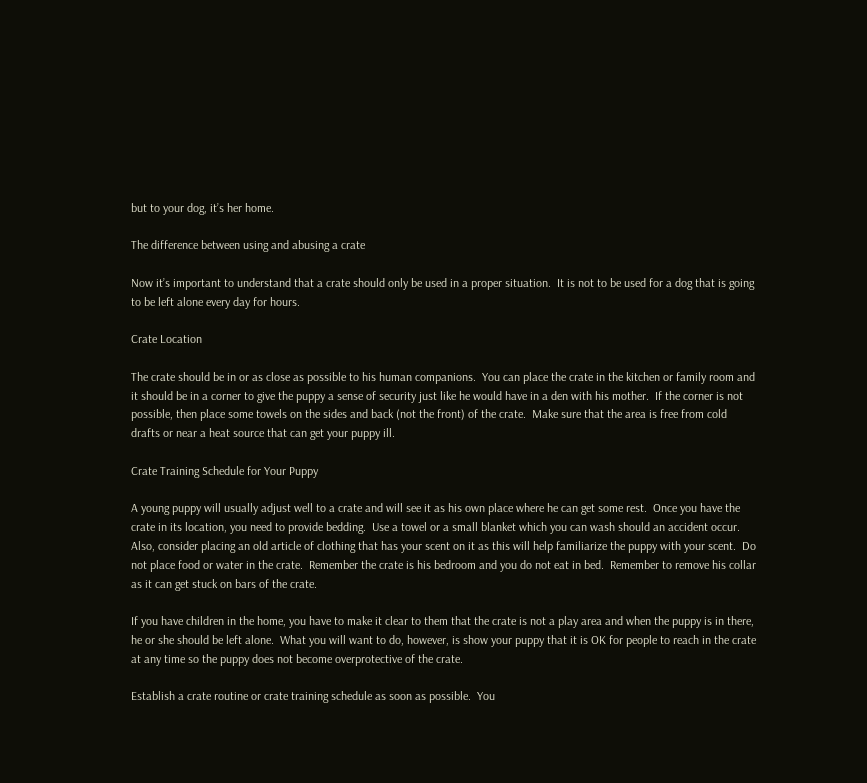but to your dog, it’s her home.

The difference between using and abusing a crate

Now it’s important to understand that a crate should only be used in a proper situation.  It is not to be used for a dog that is going to be left alone every day for hours.

Crate Location

The crate should be in or as close as possible to his human companions.  You can place the crate in the kitchen or family room and it should be in a corner to give the puppy a sense of security just like he would have in a den with his mother.  If the corner is not possible, then place some towels on the sides and back (not the front) of the crate.  Make sure that the area is free from cold drafts or near a heat source that can get your puppy ill.

Crate Training Schedule for Your Puppy

A young puppy will usually adjust well to a crate and will see it as his own place where he can get some rest.  Once you have the crate in its location, you need to provide bedding.  Use a towel or a small blanket which you can wash should an accident occur.  Also, consider placing an old article of clothing that has your scent on it as this will help familiarize the puppy with your scent.  Do not place food or water in the crate.  Remember the crate is his bedroom and you do not eat in bed.  Remember to remove his collar as it can get stuck on bars of the crate.

If you have children in the home, you have to make it clear to them that the crate is not a play area and when the puppy is in there, he or she should be left alone.  What you will want to do, however, is show your puppy that it is OK for people to reach in the crate at any time so the puppy does not become overprotective of the crate.

Establish a crate routine or crate training schedule as soon as possible.  You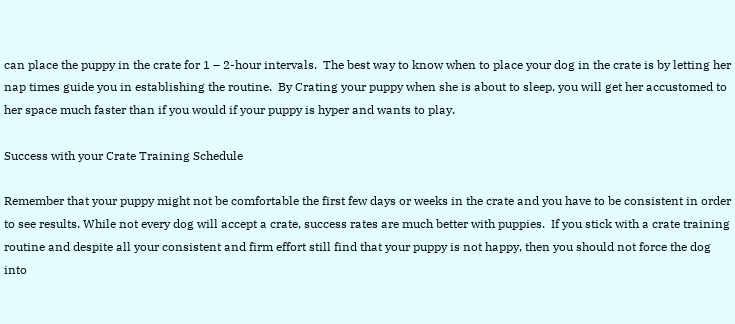can place the puppy in the crate for 1 – 2-hour intervals.  The best way to know when to place your dog in the crate is by letting her nap times guide you in establishing the routine.  By Crating your puppy when she is about to sleep, you will get her accustomed to her space much faster than if you would if your puppy is hyper and wants to play.

Success with your Crate Training Schedule

Remember that your puppy might not be comfortable the first few days or weeks in the crate and you have to be consistent in order to see results. While not every dog will accept a crate, success rates are much better with puppies.  If you stick with a crate training routine and despite all your consistent and firm effort still find that your puppy is not happy, then you should not force the dog into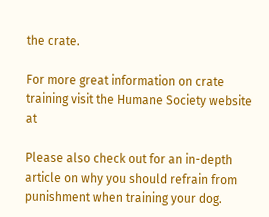the crate.

For more great information on crate training visit the Humane Society website at

Please also check out for an in-depth article on why you should refrain from punishment when training your dog.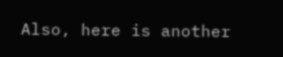Also, here is another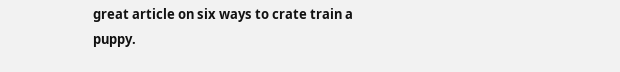great article on six ways to crate train a puppy.